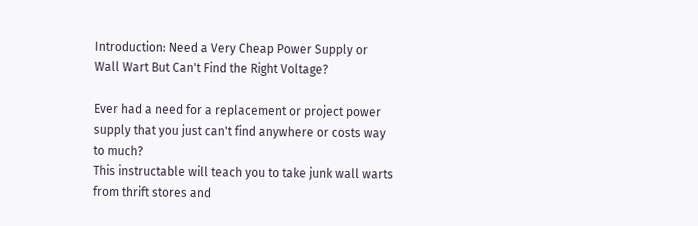Introduction: Need a Very Cheap Power Supply or Wall Wart But Can't Find the Right Voltage?

Ever had a need for a replacement or project power supply that you just can't find anywhere or costs way to much?
This instructable will teach you to take junk wall warts from thrift stores and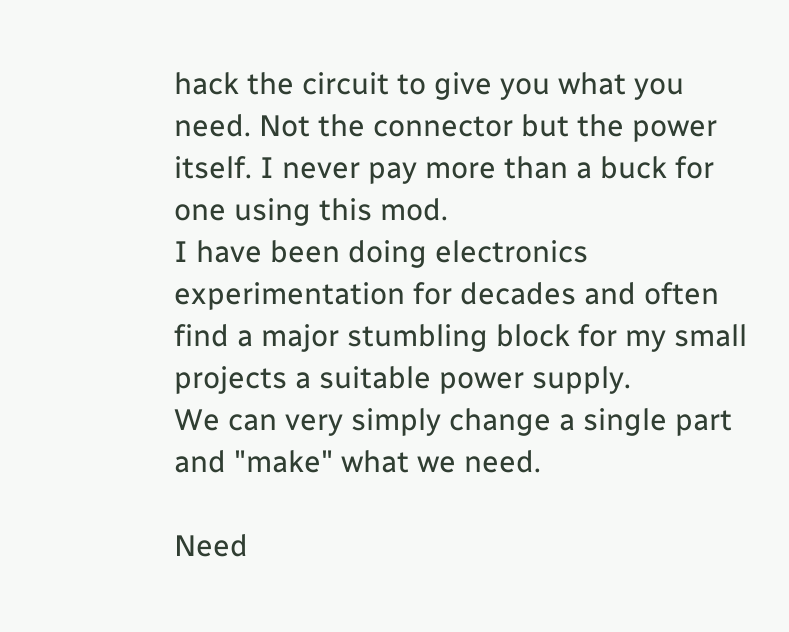hack the circuit to give you what you need. Not the connector but the power itself. I never pay more than a buck for one using this mod.
I have been doing electronics experimentation for decades and often find a major stumbling block for my small projects a suitable power supply.
We can very simply change a single part and "make" what we need.

Need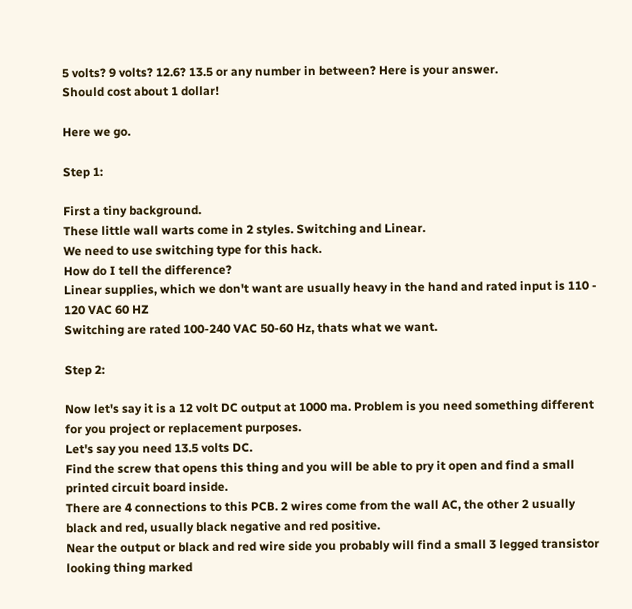5 volts? 9 volts? 12.6? 13.5 or any number in between? Here is your answer.
Should cost about 1 dollar!

Here we go.

Step 1:

First a tiny background.
These little wall warts come in 2 styles. Switching and Linear.
We need to use switching type for this hack.
How do I tell the difference?
Linear supplies, which we don't want are usually heavy in the hand and rated input is 110 - 120 VAC 60 HZ
Switching are rated 100-240 VAC 50-60 Hz, thats what we want.

Step 2:

Now let's say it is a 12 volt DC output at 1000 ma. Problem is you need something different for you project or replacement purposes.
Let's say you need 13.5 volts DC.
Find the screw that opens this thing and you will be able to pry it open and find a small printed circuit board inside.
There are 4 connections to this PCB. 2 wires come from the wall AC, the other 2 usually black and red, usually black negative and red positive.
Near the output or black and red wire side you probably will find a small 3 legged transistor looking thing marked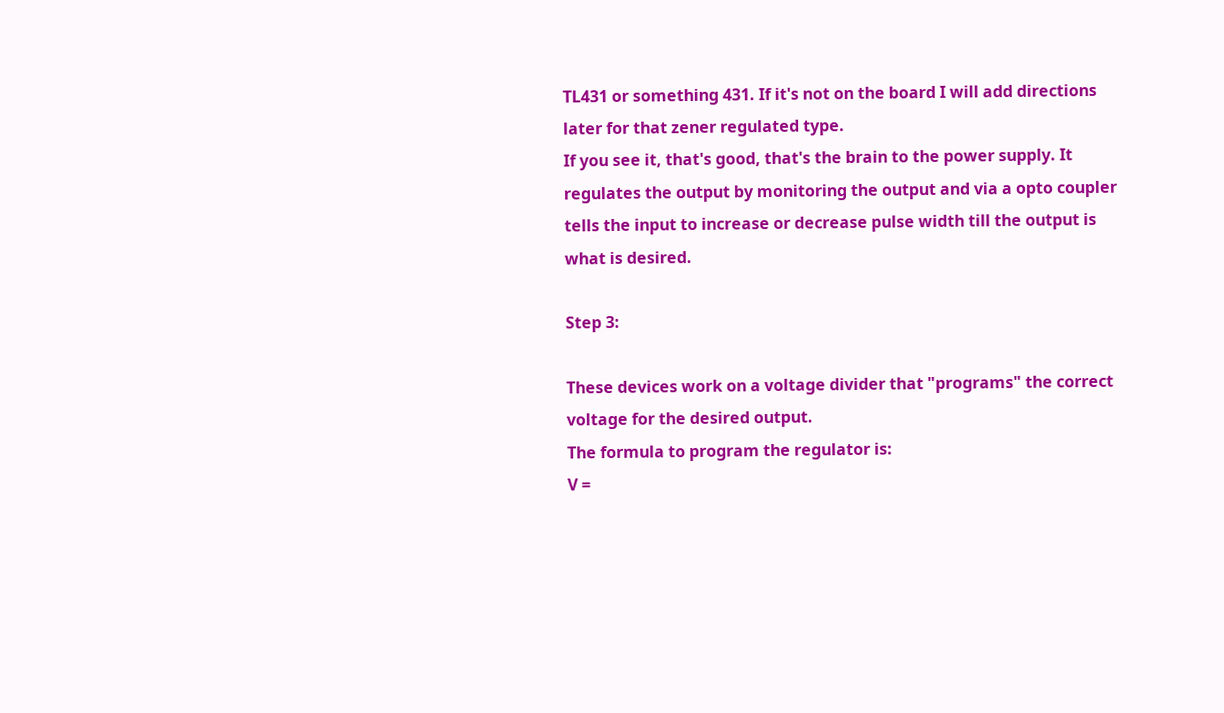TL431 or something 431. If it's not on the board I will add directions later for that zener regulated type.
If you see it, that's good, that's the brain to the power supply. It regulates the output by monitoring the output and via a opto coupler tells the input to increase or decrease pulse width till the output is what is desired.

Step 3:

These devices work on a voltage divider that "programs" the correct voltage for the desired output.
The formula to program the regulator is:
V =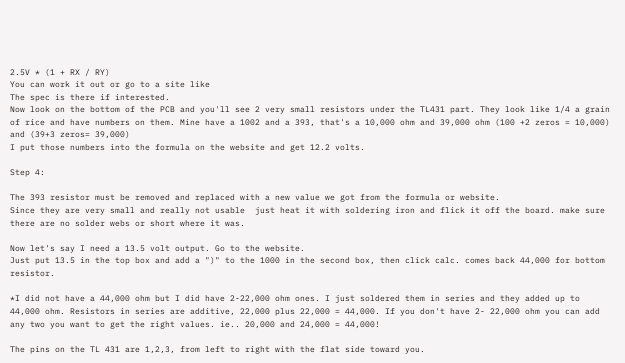2.5V * (1 + RX / RY)
You can work it out or go to a site like
The spec is there if interested.
Now look on the bottom of the PCB and you'll see 2 very small resistors under the TL431 part. They look like 1/4 a grain of rice and have numbers on them. Mine have a 1002 and a 393, that's a 10,000 ohm and 39,000 ohm (100 +2 zeros = 10,000) and (39+3 zeros= 39,000)
I put those numbers into the formula on the website and get 12.2 volts.

Step 4:

The 393 resistor must be removed and replaced with a new value we got from the formula or website.
Since they are very small and really not usable  just heat it with soldering iron and flick it off the board. make sure there are no solder webs or short where it was.

Now let's say I need a 13.5 volt output. Go to the website.
Just put 13.5 in the top box and add a ")" to the 1000 in the second box, then click calc. comes back 44,000 for bottom resistor.

*I did not have a 44,000 ohm but I did have 2-22,000 ohm ones. I just soldered them in series and they added up to 44,000 ohm. Resistors in series are additive, 22,000 plus 22,000 = 44,000. If you don't have 2- 22,000 ohm you can add any two you want to get the right values. ie.. 20,000 and 24,000 = 44,000!

The pins on the TL 431 are 1,2,3, from left to right with the flat side toward you.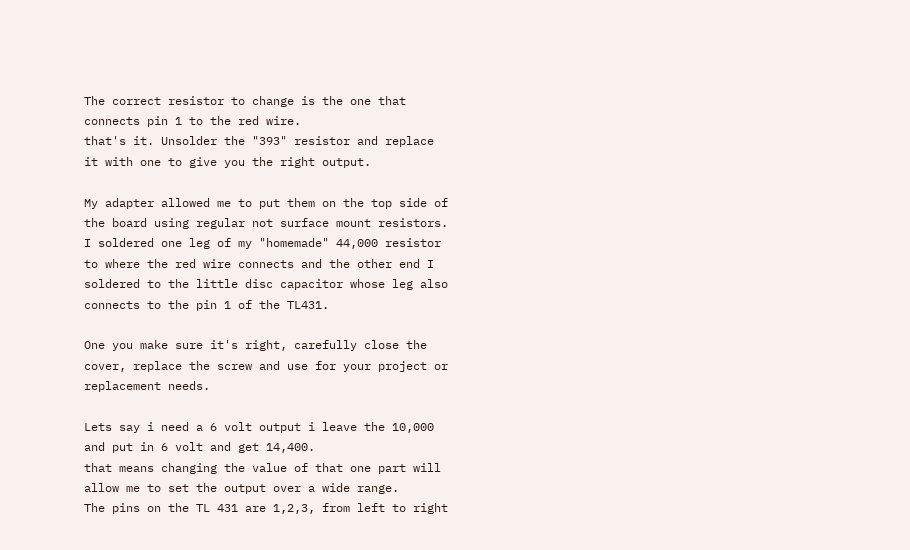The correct resistor to change is the one that connects pin 1 to the red wire.
that's it. Unsolder the "393" resistor and replace it with one to give you the right output.

My adapter allowed me to put them on the top side of the board using regular not surface mount resistors. I soldered one leg of my "homemade" 44,000 resistor to where the red wire connects and the other end I soldered to the little disc capacitor whose leg also connects to the pin 1 of the TL431.

One you make sure it's right, carefully close the cover, replace the screw and use for your project or replacement needs.

Lets say i need a 6 volt output i leave the 10,000 and put in 6 volt and get 14,400.
that means changing the value of that one part will allow me to set the output over a wide range.
The pins on the TL 431 are 1,2,3, from left to right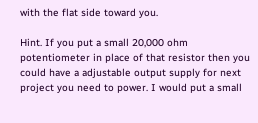with the flat side toward you.

Hint. If you put a small 20,000 ohm potentiometer in place of that resistor then you could have a adjustable output supply for next project you need to power. I would put a small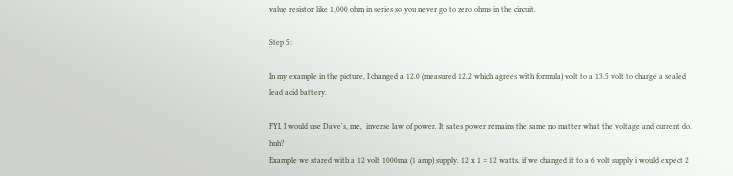value resistor like 1,000 ohm in series so you never go to zero ohms in the circuit.

Step 5:

In my example in the picture, I changed a 12.0 (measured 12.2 which agrees with formula) volt to a 13.5 volt to charge a sealed lead acid battery.

FYI, I would use Dave's, me,  inverse law of power. It sates power remains the same no matter what the voltage and current do. huh?
Example we stared with a 12 volt 1000ma (1 amp) supply. 12 x 1 = 12 watts. if we changed it to a 6 volt supply i would expect 2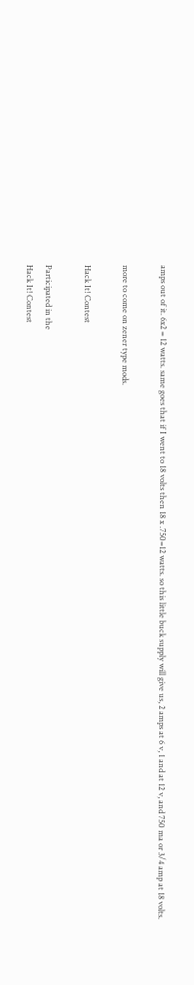amps out of it. 6x2 = 12 watts. same goes that if I went to 18 volts then 18 x .750=12 watts. so this little buck supply will give us, 2 amps at 6 v, 1 and at 12 v, and 750 ma or 3/4 amp at 18 volts.

more to come on zener type mods.

Hack It! Contest

Participated in the
Hack It! Contest